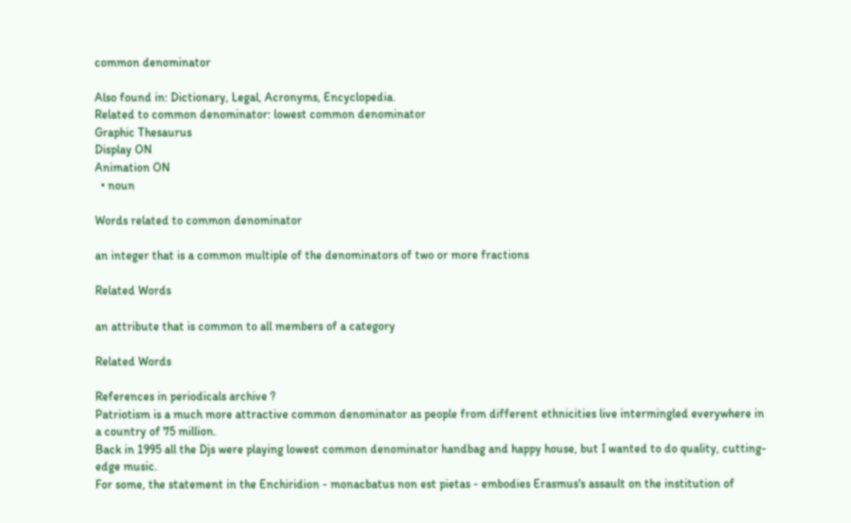common denominator

Also found in: Dictionary, Legal, Acronyms, Encyclopedia.
Related to common denominator: lowest common denominator
Graphic Thesaurus
Display ON
Animation ON
  • noun

Words related to common denominator

an integer that is a common multiple of the denominators of two or more fractions

Related Words

an attribute that is common to all members of a category

Related Words

References in periodicals archive ?
Patriotism is a much more attractive common denominator as people from different ethnicities live intermingled everywhere in a country of 75 million.
Back in 1995 all the Djs were playing lowest common denominator handbag and happy house, but I wanted to do quality, cutting-edge music.
For some, the statement in the Enchiridion - monacbatus non est pietas - embodies Erasmus's assault on the institution of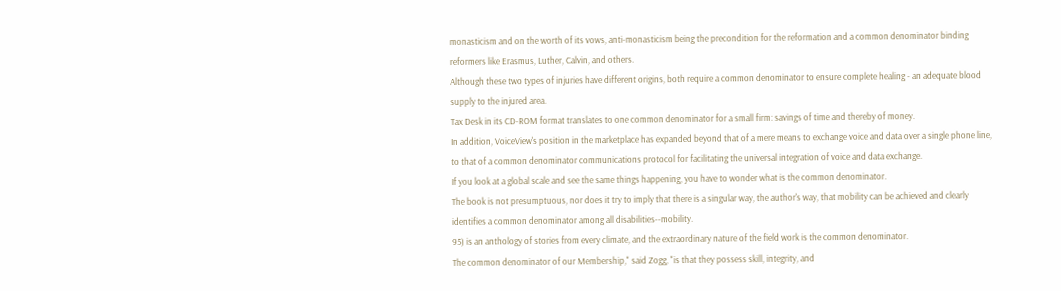monasticism and on the worth of its vows, anti-monasticism being the precondition for the reformation and a common denominator binding reformers like Erasmus, Luther, Calvin, and others.
Although these two types of injuries have different origins, both require a common denominator to ensure complete healing - an adequate blood supply to the injured area.
Tax Desk in its CD-ROM format translates to one common denominator for a small firm: savings of time and thereby of money.
In addition, VoiceView's position in the marketplace has expanded beyond that of a mere means to exchange voice and data over a single phone line, to that of a common denominator communications protocol for facilitating the universal integration of voice and data exchange.
If you look at a global scale and see the same things happening, you have to wonder what is the common denominator.
The book is not presumptuous, nor does it try to imply that there is a singular way, the author's way, that mobility can be achieved and clearly identifies a common denominator among all disabilities--mobility.
95) is an anthology of stories from every climate, and the extraordinary nature of the field work is the common denominator.
The common denominator of our Membership," said Zogg, "is that they possess skill, integrity, and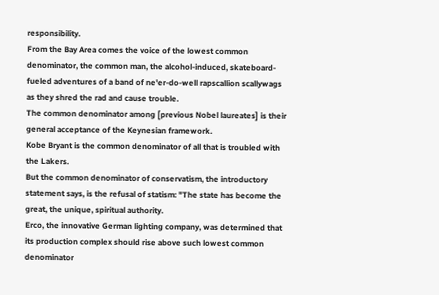responsibility.
From the Bay Area comes the voice of the lowest common denominator, the common man, the alcohol-induced, skateboard-fueled adventures of a band of ne'er-do-well rapscallion scallywags as they shred the rad and cause trouble.
The common denominator among [previous Nobel laureates] is their general acceptance of the Keynesian framework.
Kobe Bryant is the common denominator of all that is troubled with the Lakers.
But the common denominator of conservatism, the introductory statement says, is the refusal of statism: "The state has become the great, the unique, spiritual authority.
Erco, the innovative German lighting company, was determined that its production complex should rise above such lowest common denominator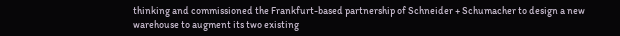thinking and commissioned the Frankfurt-based partnership of Schneider + Schumacher to design a new warehouse to augment its two existing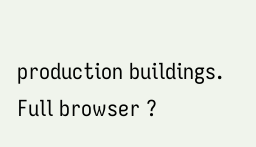production buildings.
Full browser ?